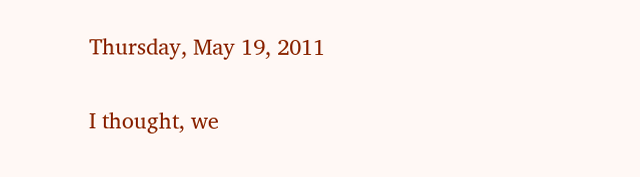Thursday, May 19, 2011

I thought, we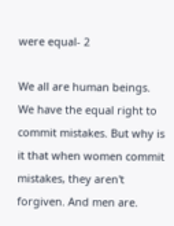were equal- 2

We all are human beings. We have the equal right to commit mistakes. But why is it that when women commit mistakes, they aren't forgiven. And men are.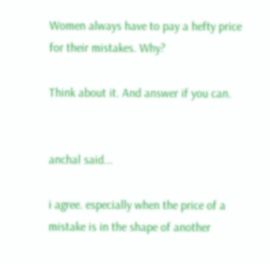Women always have to pay a hefty price for their mistakes. Why?

Think about it. And answer if you can.


anchal said...

i agree. especially when the price of a mistake is in the shape of another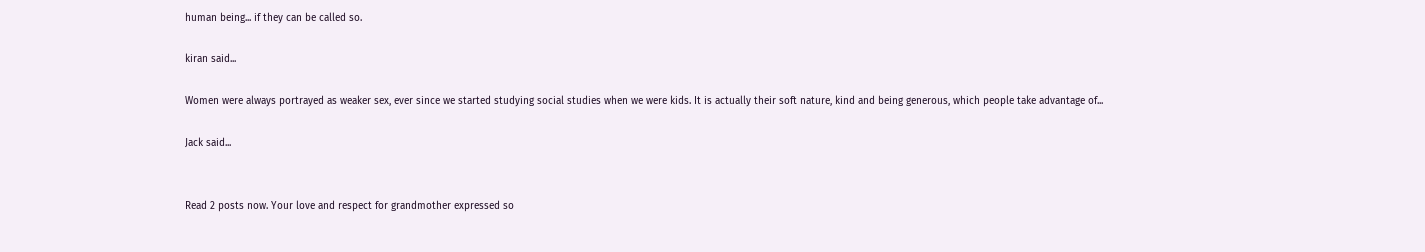human being... if they can be called so.

kiran said...

Women were always portrayed as weaker sex, ever since we started studying social studies when we were kids. It is actually their soft nature, kind and being generous, which people take advantage of...

Jack said...


Read 2 posts now. Your love and respect for grandmother expressed so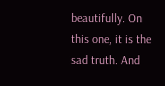beautifully. On this one, it is the sad truth. And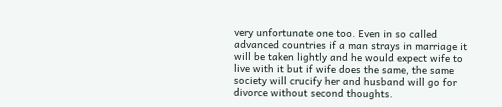very unfortunate one too. Even in so called advanced countries if a man strays in marriage it will be taken lightly and he would expect wife to live with it but if wife does the same, the same society will crucify her and husband will go for divorce without second thoughts.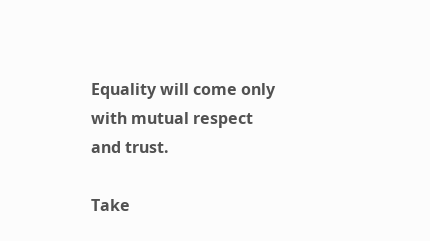Equality will come only with mutual respect and trust.

Take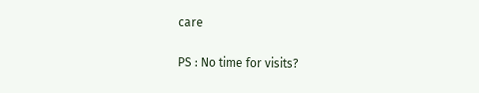care

PS : No time for visits?